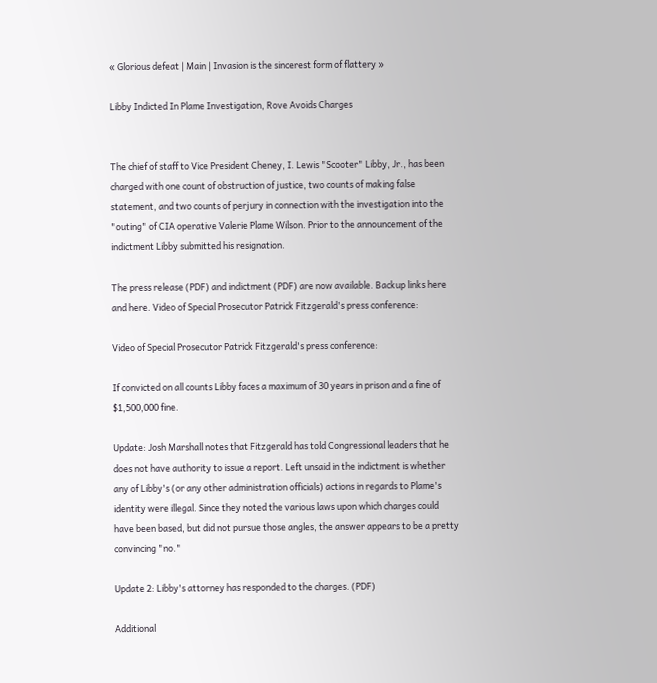« Glorious defeat | Main | Invasion is the sincerest form of flattery »

Libby Indicted In Plame Investigation, Rove Avoids Charges


The chief of staff to Vice President Cheney, I. Lewis "Scooter" Libby, Jr., has been charged with one count of obstruction of justice, two counts of making false statement, and two counts of perjury in connection with the investigation into the "outing" of CIA operative Valerie Plame Wilson. Prior to the announcement of the indictment Libby submitted his resignation.

The press release (PDF) and indictment (PDF) are now available. Backup links here and here. Video of Special Prosecutor Patrick Fitzgerald's press conference:

Video of Special Prosecutor Patrick Fitzgerald's press conference:

If convicted on all counts Libby faces a maximum of 30 years in prison and a fine of $1,500,000 fine.

Update: Josh Marshall notes that Fitzgerald has told Congressional leaders that he does not have authority to issue a report. Left unsaid in the indictment is whether any of Libby's (or any other administration officials) actions in regards to Plame's identity were illegal. Since they noted the various laws upon which charges could have been based, but did not pursue those angles, the answer appears to be a pretty convincing "no."

Update 2: Libby's attorney has responded to the charges. (PDF)

Additional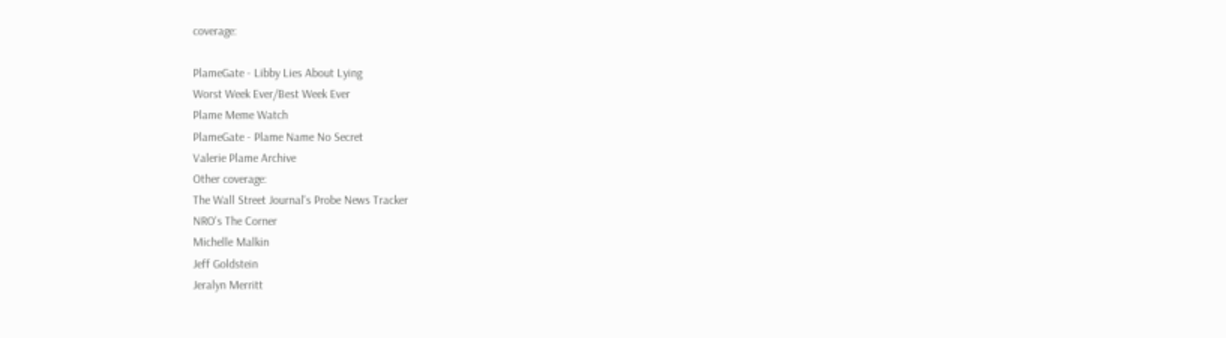coverage:

PlameGate - Libby Lies About Lying
Worst Week Ever/Best Week Ever
Plame Meme Watch
PlameGate - Plame Name No Secret
Valerie Plame Archive
Other coverage:
The Wall Street Journal's Probe News Tracker
NRO's The Corner
Michelle Malkin
Jeff Goldstein
Jeralyn Merritt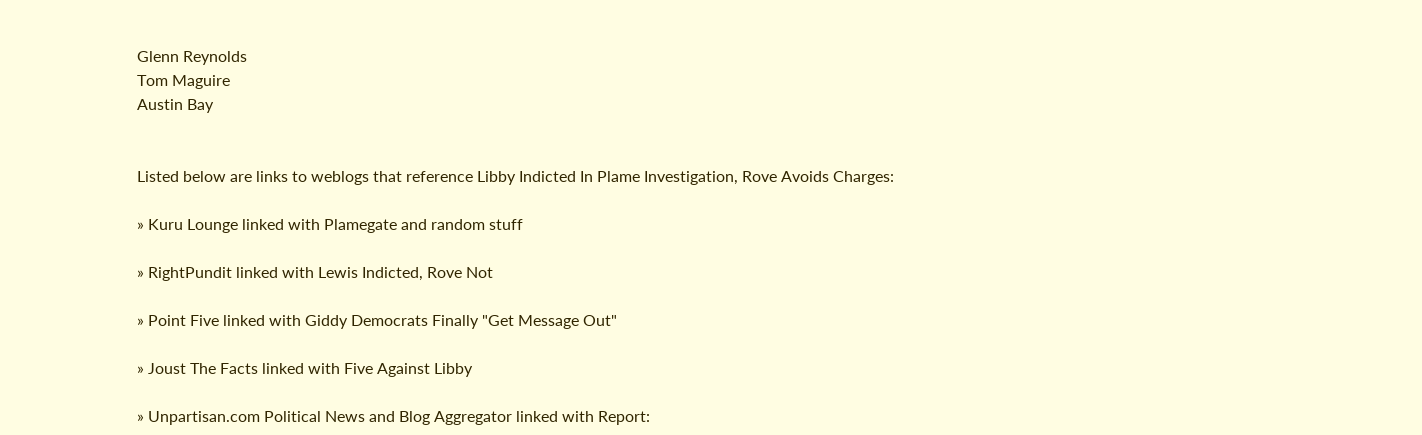Glenn Reynolds
Tom Maguire
Austin Bay


Listed below are links to weblogs that reference Libby Indicted In Plame Investigation, Rove Avoids Charges:

» Kuru Lounge linked with Plamegate and random stuff

» RightPundit linked with Lewis Indicted, Rove Not

» Point Five linked with Giddy Democrats Finally "Get Message Out"

» Joust The Facts linked with Five Against Libby

» Unpartisan.com Political News and Blog Aggregator linked with Report: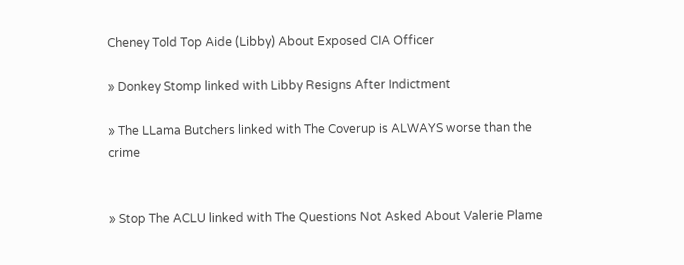Cheney Told Top Aide (Libby) About Exposed CIA Officer

» Donkey Stomp linked with Libby Resigns After Indictment

» The LLama Butchers linked with The Coverup is ALWAYS worse than the crime


» Stop The ACLU linked with The Questions Not Asked About Valerie Plame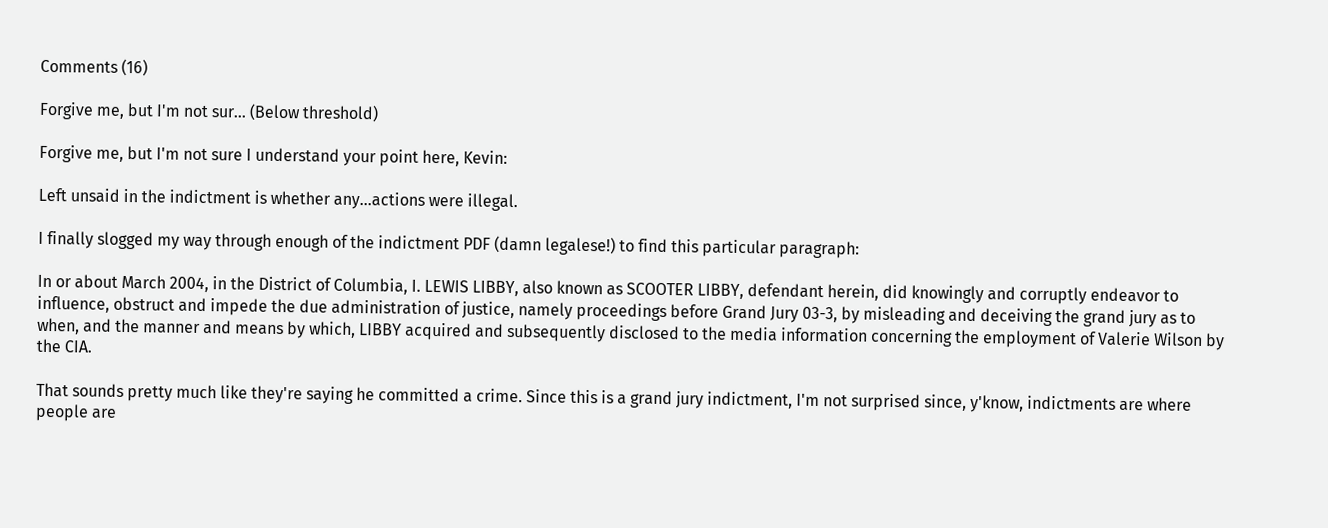Comments (16)

Forgive me, but I'm not sur... (Below threshold)

Forgive me, but I'm not sure I understand your point here, Kevin:

Left unsaid in the indictment is whether any...actions were illegal.

I finally slogged my way through enough of the indictment PDF (damn legalese!) to find this particular paragraph:

In or about March 2004, in the District of Columbia, I. LEWIS LIBBY, also known as SCOOTER LIBBY, defendant herein, did knowingly and corruptly endeavor to influence, obstruct and impede the due administration of justice, namely proceedings before Grand Jury 03-3, by misleading and deceiving the grand jury as to when, and the manner and means by which, LIBBY acquired and subsequently disclosed to the media information concerning the employment of Valerie Wilson by the CIA.

That sounds pretty much like they're saying he committed a crime. Since this is a grand jury indictment, I'm not surprised since, y'know, indictments are where people are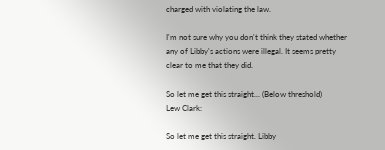charged with violating the law.

I'm not sure why you don't think they stated whether any of Libby's actions were illegal. It seems pretty clear to me that they did.

So let me get this straight... (Below threshold)
Lew Clark:

So let me get this straight. Libby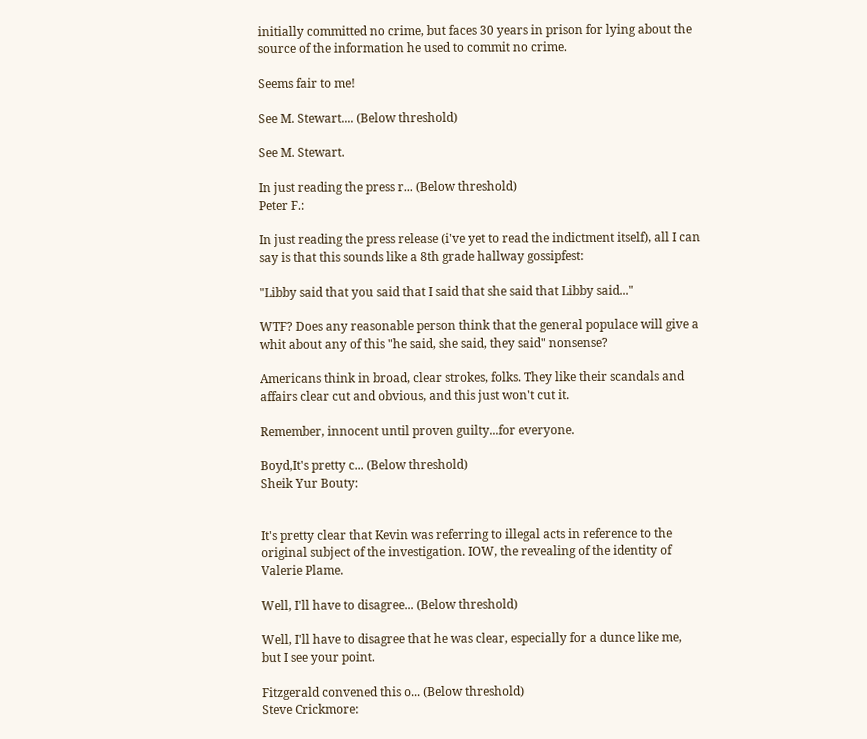initially committed no crime, but faces 30 years in prison for lying about the source of the information he used to commit no crime.

Seems fair to me!

See M. Stewart.... (Below threshold)

See M. Stewart.

In just reading the press r... (Below threshold)
Peter F.:

In just reading the press release (i've yet to read the indictment itself), all I can say is that this sounds like a 8th grade hallway gossipfest:

"Libby said that you said that I said that she said that Libby said..."

WTF? Does any reasonable person think that the general populace will give a whit about any of this "he said, she said, they said" nonsense?

Americans think in broad, clear strokes, folks. They like their scandals and affairs clear cut and obvious, and this just won't cut it.

Remember, innocent until proven guilty...for everyone.

Boyd,It's pretty c... (Below threshold)
Sheik Yur Bouty:


It's pretty clear that Kevin was referring to illegal acts in reference to the original subject of the investigation. IOW, the revealing of the identity of Valerie Plame.

Well, I'll have to disagree... (Below threshold)

Well, I'll have to disagree that he was clear, especially for a dunce like me, but I see your point.

Fitzgerald convened this o... (Below threshold)
Steve Crickmore: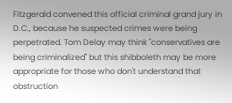Fitzgerald convened this official criminal grand jury in D.C., because he suspected crimes were being perpetrated. Tom Delay may think "conservatives are being criminalized" but this shibboleth may be more appropriate for those who don't understand that obstruction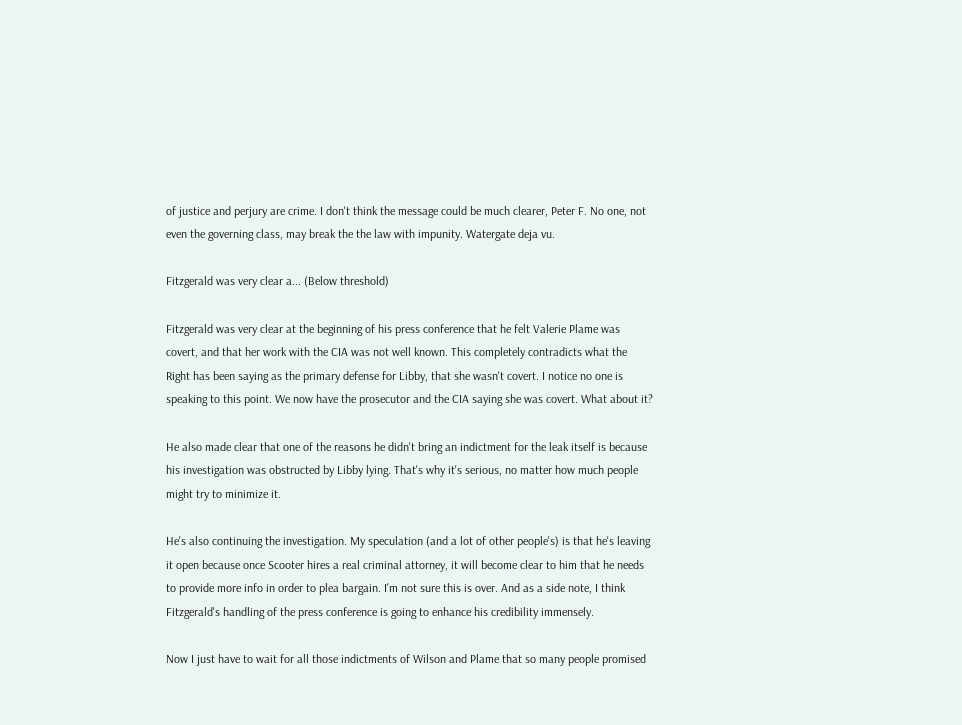of justice and perjury are crime. I don't think the message could be much clearer, Peter F. No one, not even the governing class, may break the the law with impunity. Watergate deja vu.

Fitzgerald was very clear a... (Below threshold)

Fitzgerald was very clear at the beginning of his press conference that he felt Valerie Plame was covert, and that her work with the CIA was not well known. This completely contradicts what the Right has been saying as the primary defense for Libby, that she wasn't covert. I notice no one is speaking to this point. We now have the prosecutor and the CIA saying she was covert. What about it?

He also made clear that one of the reasons he didn't bring an indictment for the leak itself is because his investigation was obstructed by Libby lying. That's why it's serious, no matter how much people might try to minimize it.

He's also continuing the investigation. My speculation (and a lot of other people's) is that he's leaving it open because once Scooter hires a real criminal attorney, it will become clear to him that he needs to provide more info in order to plea bargain. I'm not sure this is over. And as a side note, I think Fitzgerald's handling of the press conference is going to enhance his credibility immensely.

Now I just have to wait for all those indictments of Wilson and Plame that so many people promised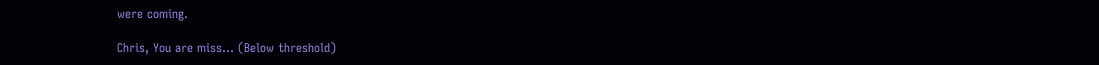were coming.

Chris, You are miss... (Below threshold)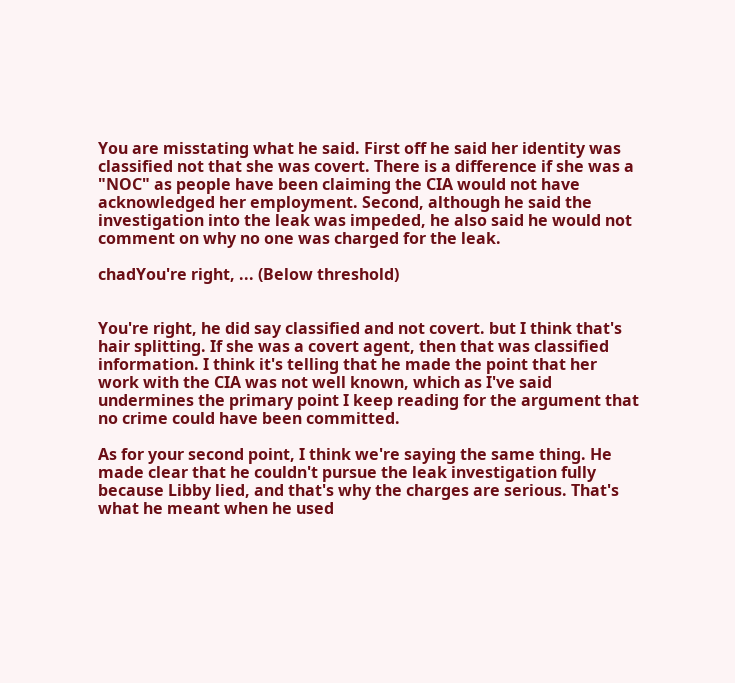You are misstating what he said. First off he said her identity was classified not that she was covert. There is a difference if she was a "NOC" as people have been claiming the CIA would not have acknowledged her employment. Second, although he said the investigation into the leak was impeded, he also said he would not comment on why no one was charged for the leak.

chadYou're right, ... (Below threshold)


You're right, he did say classified and not covert. but I think that's hair splitting. If she was a covert agent, then that was classified information. I think it's telling that he made the point that her work with the CIA was not well known, which as I've said undermines the primary point I keep reading for the argument that no crime could have been committed.

As for your second point, I think we're saying the same thing. He made clear that he couldn't pursue the leak investigation fully because Libby lied, and that's why the charges are serious. That's what he meant when he used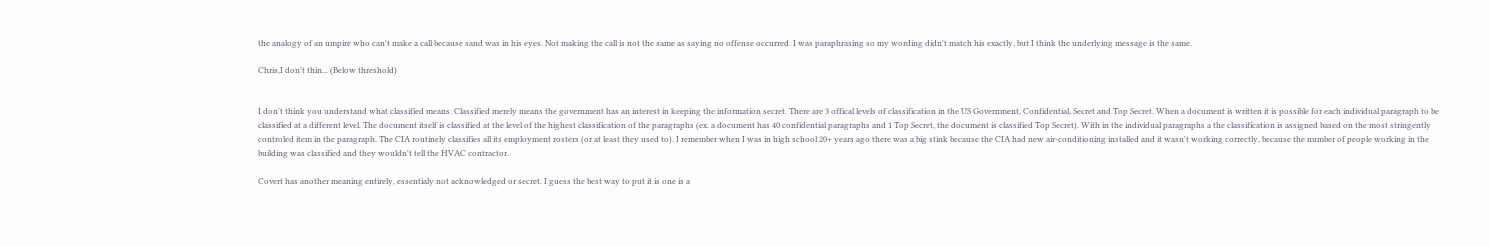the analogy of an umpire who can't make a call because sand was in his eyes. Not making the call is not the same as saying no offense occurred. I was paraphrasing so my wording didn't match his exactly, but I think the underlying message is the same.

Chris,I don't thin... (Below threshold)


I don't think you understand what classified means. Classified merely means the government has an interest in keeping the information secret. There are 3 offical levels of classification in the US Government, Confidential, Secret and Top Secret. When a document is written it is possible for each individual paragraph to be classified at a different level. The document itself is classified at the level of the highest classification of the paragraphs (ex. a document has 40 confidential paragraphs and 1 Top Secret, the document is classified Top Secret). With in the individual paragraphs a the classification is assigned based on the most stringently controled item in the paragraph. The CIA routinely classifies all its employment rosters (or at least they used to). I remember when I was in high school 20+ years ago there was a big stink because the CIA had new air-conditioning installed and it wasn't working correctly, because the number of people working in the building was classified and they wouldn't tell the HVAC contractor.

Covert has another meaning entirely, essentialy not acknowledged or secret. I guess the best way to put it is one is a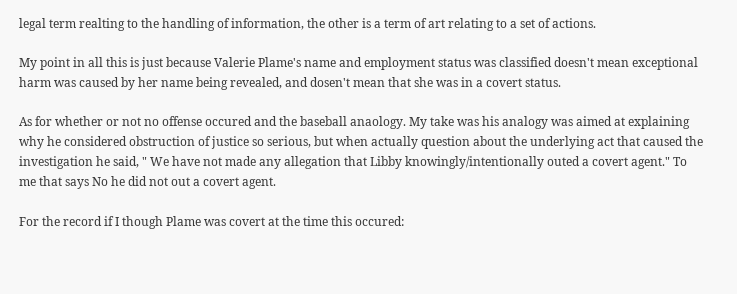legal term realting to the handling of information, the other is a term of art relating to a set of actions.

My point in all this is just because Valerie Plame's name and employment status was classified doesn't mean exceptional harm was caused by her name being revealed, and dosen't mean that she was in a covert status.

As for whether or not no offense occured and the baseball anaology. My take was his analogy was aimed at explaining why he considered obstruction of justice so serious, but when actually question about the underlying act that caused the investigation he said, " We have not made any allegation that Libby knowingly/intentionally outed a covert agent." To me that says No he did not out a covert agent.

For the record if I though Plame was covert at the time this occured: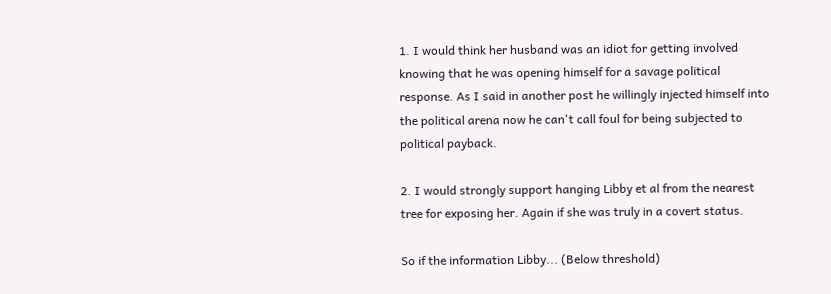1. I would think her husband was an idiot for getting involved knowing that he was opening himself for a savage political response. As I said in another post he willingly injected himself into the political arena now he can't call foul for being subjected to political payback.

2. I would strongly support hanging Libby et al from the nearest tree for exposing her. Again if she was truly in a covert status.

So if the information Libby... (Below threshold)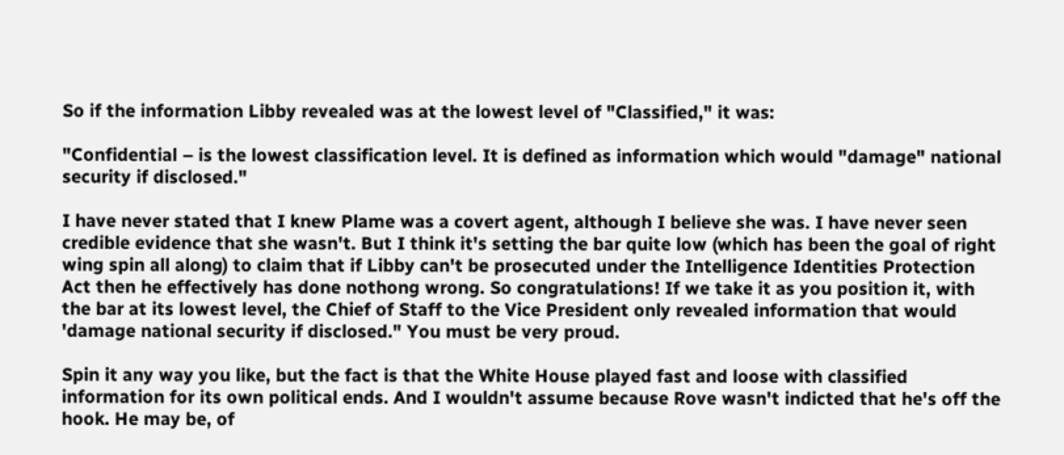So if the information Libby revealed was at the lowest level of "Classified," it was:

"Confidential – is the lowest classification level. It is defined as information which would "damage" national security if disclosed."

I have never stated that I knew Plame was a covert agent, although I believe she was. I have never seen credible evidence that she wasn't. But I think it's setting the bar quite low (which has been the goal of right wing spin all along) to claim that if Libby can't be prosecuted under the Intelligence Identities Protection Act then he effectively has done nothong wrong. So congratulations! If we take it as you position it, with the bar at its lowest level, the Chief of Staff to the Vice President only revealed information that would 'damage national security if disclosed." You must be very proud.

Spin it any way you like, but the fact is that the White House played fast and loose with classified information for its own political ends. And I wouldn't assume because Rove wasn't indicted that he's off the hook. He may be, of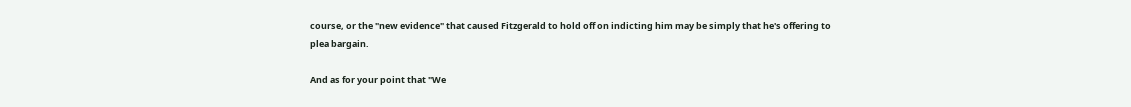course, or the "new evidence" that caused Fitzgerald to hold off on indicting him may be simply that he's offering to plea bargain.

And as for your point that "We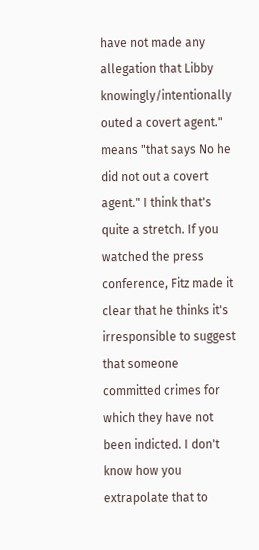have not made any allegation that Libby knowingly/intentionally outed a covert agent." means "that says No he did not out a covert agent." I think that's quite a stretch. If you watched the press conference, Fitz made it clear that he thinks it's irresponsible to suggest that someone committed crimes for which they have not been indicted. I don't know how you extrapolate that to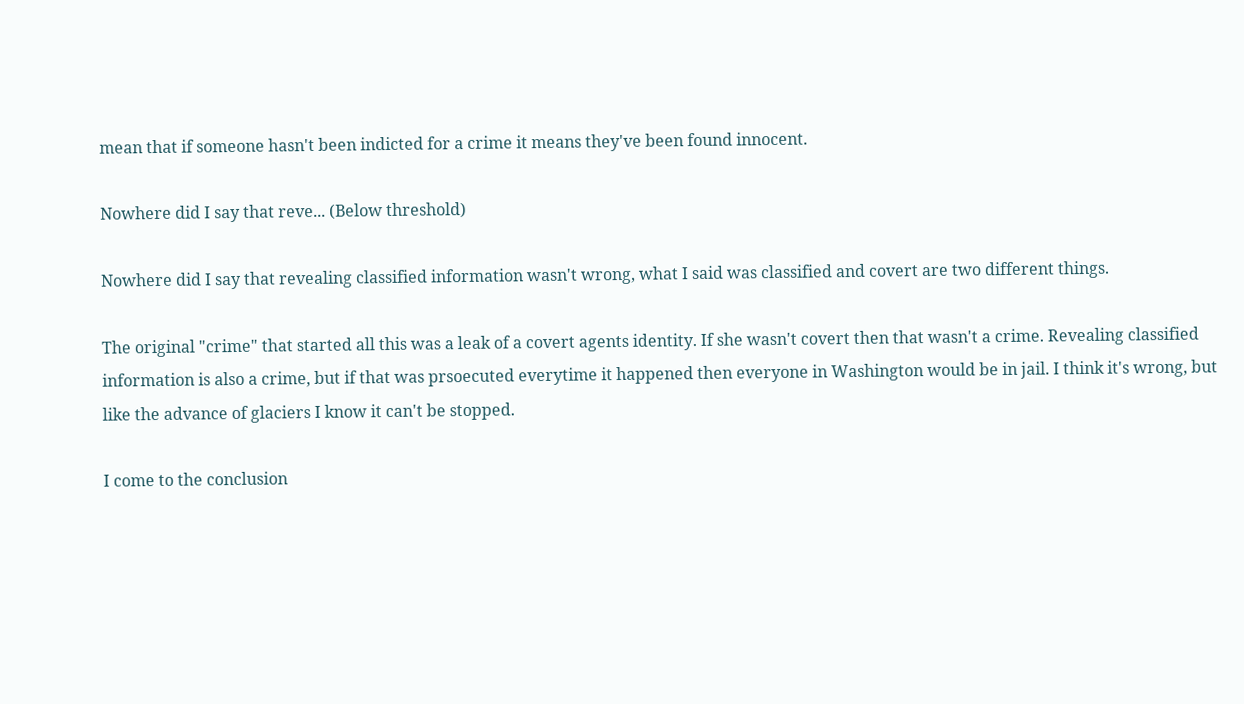mean that if someone hasn't been indicted for a crime it means they've been found innocent.

Nowhere did I say that reve... (Below threshold)

Nowhere did I say that revealing classified information wasn't wrong, what I said was classified and covert are two different things.

The original "crime" that started all this was a leak of a covert agents identity. If she wasn't covert then that wasn't a crime. Revealing classified information is also a crime, but if that was prsoecuted everytime it happened then everyone in Washington would be in jail. I think it's wrong, but like the advance of glaciers I know it can't be stopped.

I come to the conclusion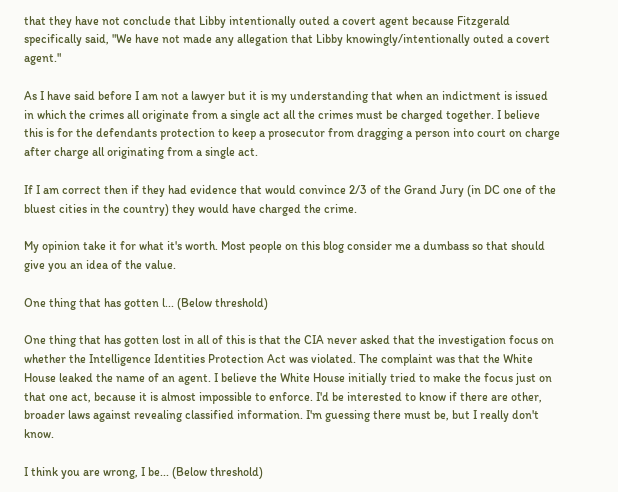that they have not conclude that Libby intentionally outed a covert agent because Fitzgerald specifically said, "We have not made any allegation that Libby knowingly/intentionally outed a covert agent."

As I have said before I am not a lawyer but it is my understanding that when an indictment is issued in which the crimes all originate from a single act all the crimes must be charged together. I believe this is for the defendants protection to keep a prosecutor from dragging a person into court on charge after charge all originating from a single act.

If I am correct then if they had evidence that would convince 2/3 of the Grand Jury (in DC one of the bluest cities in the country) they would have charged the crime.

My opinion take it for what it's worth. Most people on this blog consider me a dumbass so that should give you an idea of the value.

One thing that has gotten l... (Below threshold)

One thing that has gotten lost in all of this is that the CIA never asked that the investigation focus on whether the Intelligence Identities Protection Act was violated. The complaint was that the White House leaked the name of an agent. I believe the White House initially tried to make the focus just on that one act, because it is almost impossible to enforce. I'd be interested to know if there are other, broader laws against revealing classified information. I'm guessing there must be, but I really don't know.

I think you are wrong, I be... (Below threshold)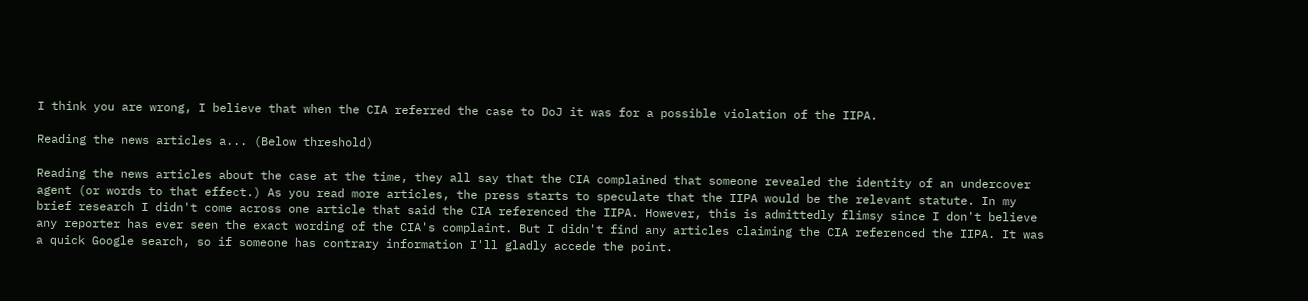I think you are wrong, I believe that when the CIA referred the case to DoJ it was for a possible violation of the IIPA.

Reading the news articles a... (Below threshold)

Reading the news articles about the case at the time, they all say that the CIA complained that someone revealed the identity of an undercover agent (or words to that effect.) As you read more articles, the press starts to speculate that the IIPA would be the relevant statute. In my brief research I didn't come across one article that said the CIA referenced the IIPA. However, this is admittedly flimsy since I don't believe any reporter has ever seen the exact wording of the CIA's complaint. But I didn't find any articles claiming the CIA referenced the IIPA. It was a quick Google search, so if someone has contrary information I'll gladly accede the point.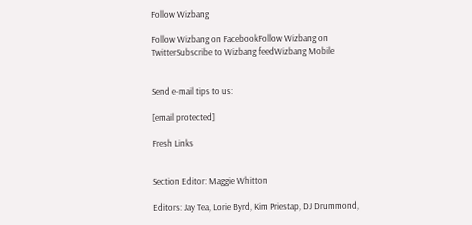Follow Wizbang

Follow Wizbang on FacebookFollow Wizbang on TwitterSubscribe to Wizbang feedWizbang Mobile


Send e-mail tips to us:

[email protected]

Fresh Links


Section Editor: Maggie Whitton

Editors: Jay Tea, Lorie Byrd, Kim Priestap, DJ Drummond,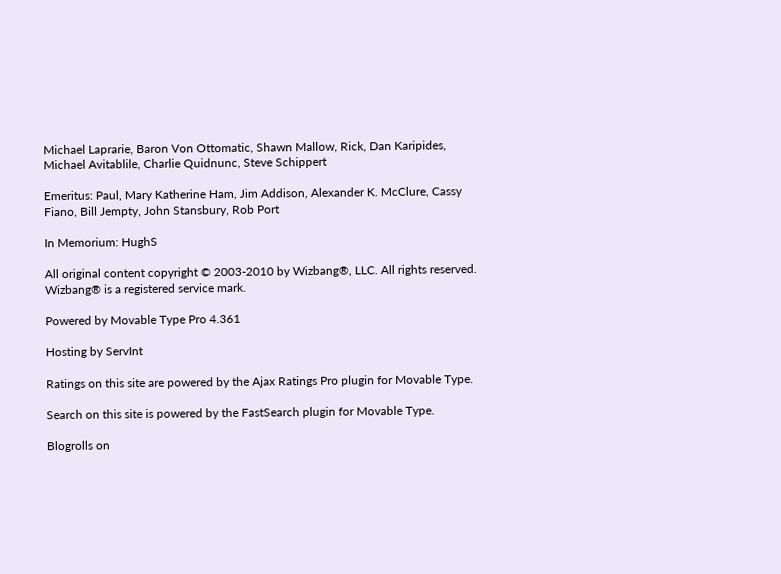Michael Laprarie, Baron Von Ottomatic, Shawn Mallow, Rick, Dan Karipides, Michael Avitablile, Charlie Quidnunc, Steve Schippert

Emeritus: Paul, Mary Katherine Ham, Jim Addison, Alexander K. McClure, Cassy Fiano, Bill Jempty, John Stansbury, Rob Port

In Memorium: HughS

All original content copyright © 2003-2010 by Wizbang®, LLC. All rights reserved. Wizbang® is a registered service mark.

Powered by Movable Type Pro 4.361

Hosting by ServInt

Ratings on this site are powered by the Ajax Ratings Pro plugin for Movable Type.

Search on this site is powered by the FastSearch plugin for Movable Type.

Blogrolls on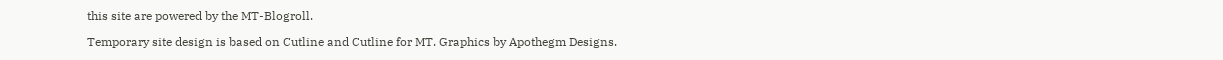this site are powered by the MT-Blogroll.

Temporary site design is based on Cutline and Cutline for MT. Graphics by Apothegm Designs.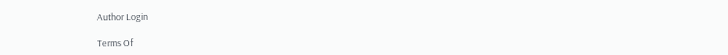Author Login

Terms Of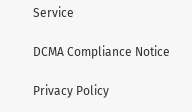Service

DCMA Compliance Notice

Privacy Policy